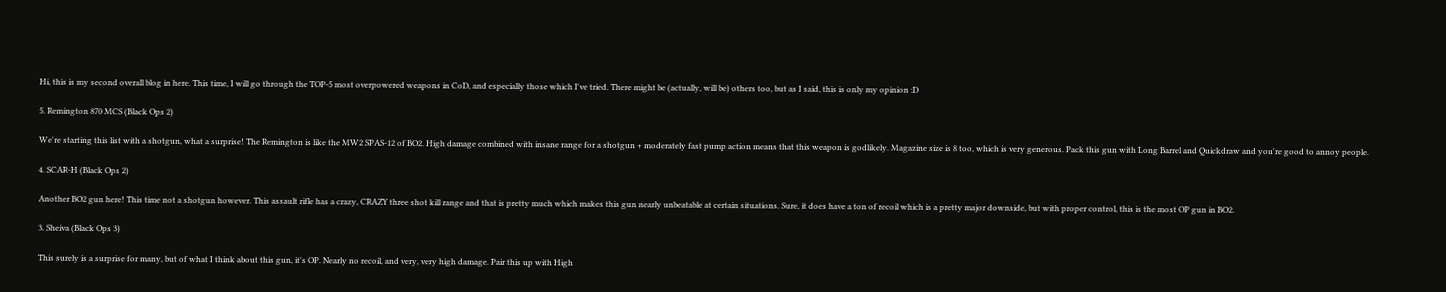Hi, this is my second overall blog in here. This time, I will go through the TOP-5 most overpowered weapons in CoD, and especially those which I've tried. There might be (actually, will be) others too, but as I said, this is only my opinion :D

5. Remington 870 MCS (Black Ops 2)

We're starting this list with a shotgun, what a surprise! The Remington is like the MW2 SPAS-12 of BO2. High damage combined with insane range for a shotgun + moderately fast pump action means that this weapon is godlikely. Magazine size is 8 too, which is very generous. Pack this gun with Long Barrel and Quickdraw and you're good to annoy people.

4. SCAR-H (Black Ops 2)

Another BO2 gun here! This time not a shotgun however. This assault rifle has a crazy, CRAZY three shot kill range and that is pretty much which makes this gun nearly unbeatable at certain situations. Sure, it does have a ton of recoil which is a pretty major downside, but with proper control, this is the most OP gun in BO2.

3. Sheiva (Black Ops 3)

This surely is a surprise for many, but of what I think about this gun, it's OP. Nearly no recoil, and very, very high damage. Pair this up with High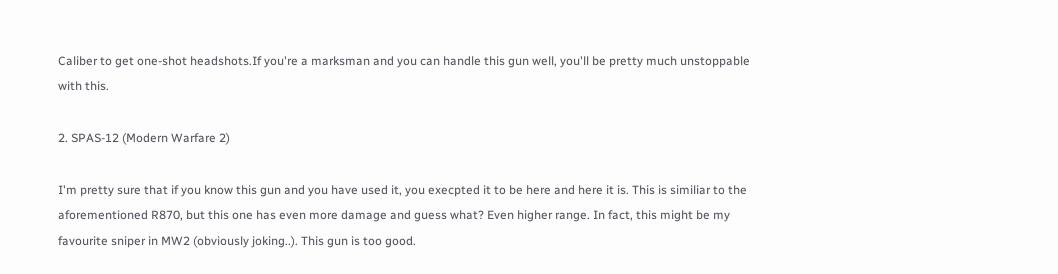Caliber to get one-shot headshots.If you're a marksman and you can handle this gun well, you'll be pretty much unstoppable with this.

2. SPAS-12 (Modern Warfare 2)

I'm pretty sure that if you know this gun and you have used it, you execpted it to be here and here it is. This is similiar to the aforementioned R870, but this one has even more damage and guess what? Even higher range. In fact, this might be my favourite sniper in MW2 (obviously joking..). This gun is too good.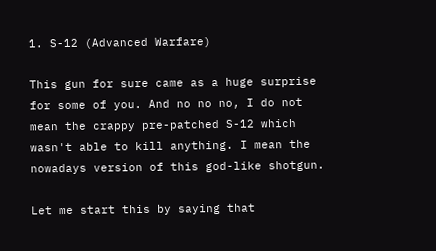1. S-12 (Advanced Warfare)

This gun for sure came as a huge surprise for some of you. And no no no, I do not mean the crappy pre-patched S-12 which wasn't able to kill anything. I mean the nowadays version of this god-like shotgun.

Let me start this by saying that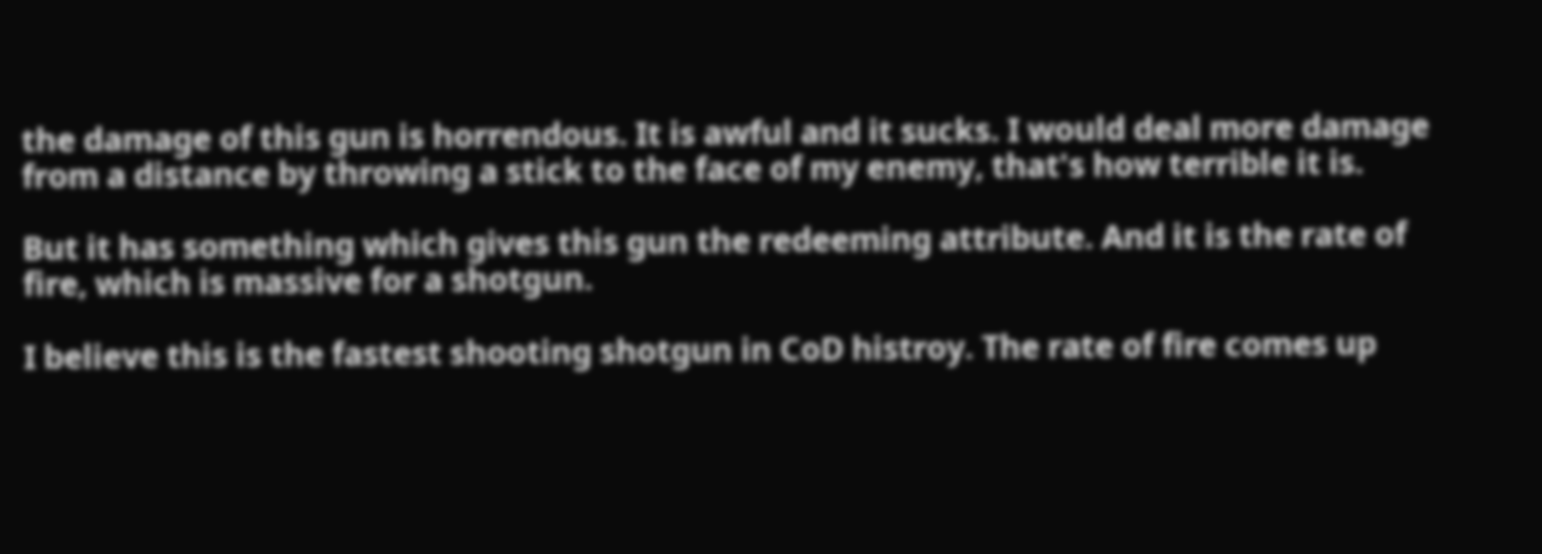the damage of this gun is horrendous. It is awful and it sucks. I would deal more damage from a distance by throwing a stick to the face of my enemy, that's how terrible it is.

But it has something which gives this gun the redeeming attribute. And it is the rate of fire, which is massive for a shotgun.

I believe this is the fastest shooting shotgun in CoD histroy. The rate of fire comes up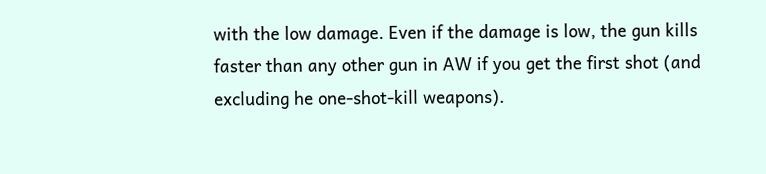with the low damage. Even if the damage is low, the gun kills faster than any other gun in AW if you get the first shot (and excluding he one-shot-kill weapons).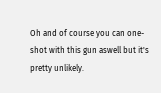Oh and of course you can one-shot with this gun aswell but it's pretty unlikely.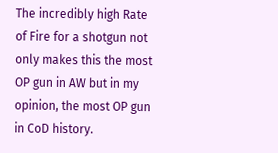The incredibly high Rate of Fire for a shotgun not only makes this the most OP gun in AW but in my opinion, the most OP gun in CoD history.